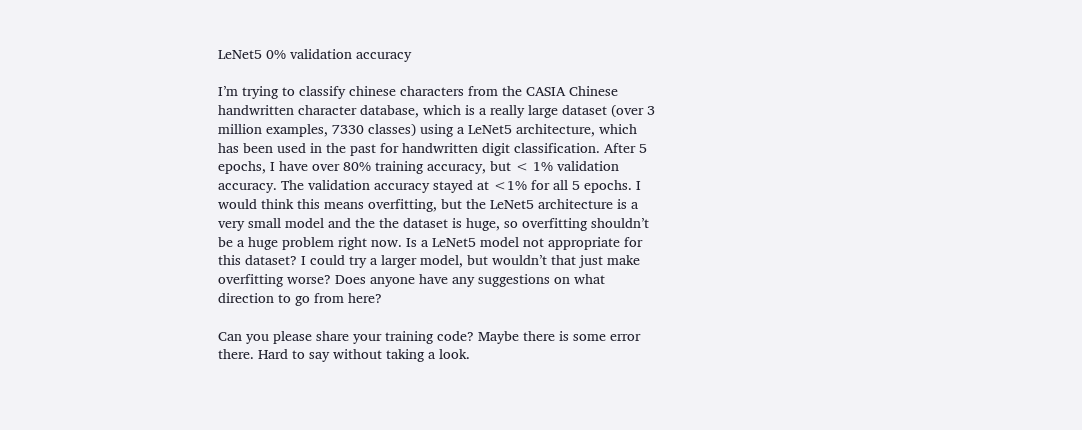LeNet5 0% validation accuracy

I’m trying to classify chinese characters from the CASIA Chinese handwritten character database, which is a really large dataset (over 3 million examples, 7330 classes) using a LeNet5 architecture, which has been used in the past for handwritten digit classification. After 5 epochs, I have over 80% training accuracy, but < 1% validation accuracy. The validation accuracy stayed at <1% for all 5 epochs. I would think this means overfitting, but the LeNet5 architecture is a very small model and the the dataset is huge, so overfitting shouldn’t be a huge problem right now. Is a LeNet5 model not appropriate for this dataset? I could try a larger model, but wouldn’t that just make overfitting worse? Does anyone have any suggestions on what direction to go from here?

Can you please share your training code? Maybe there is some error there. Hard to say without taking a look.